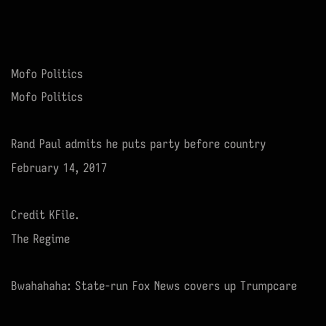Mofo Politics
Mofo Politics

Rand Paul admits he puts party before country   February 14, 2017

Credit KFile.
The Regime

Bwahahaha: State-run Fox News covers up Trumpcare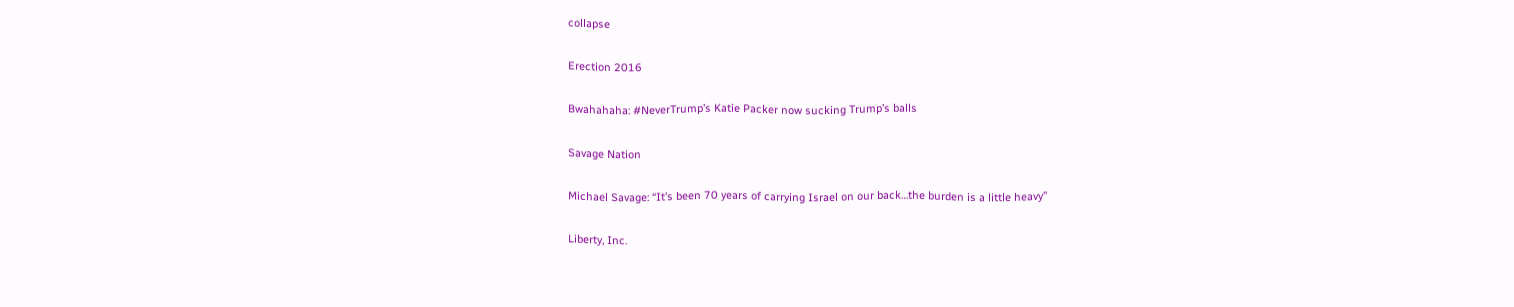collapse

Erection 2016

Bwahahaha: #NeverTrump’s Katie Packer now sucking Trump’s balls

Savage Nation

Michael Savage: “It’s been 70 years of carrying Israel on our back…the burden is a little heavy”

Liberty, Inc.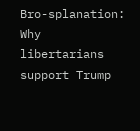Bro-splanation: Why libertarians support Trump